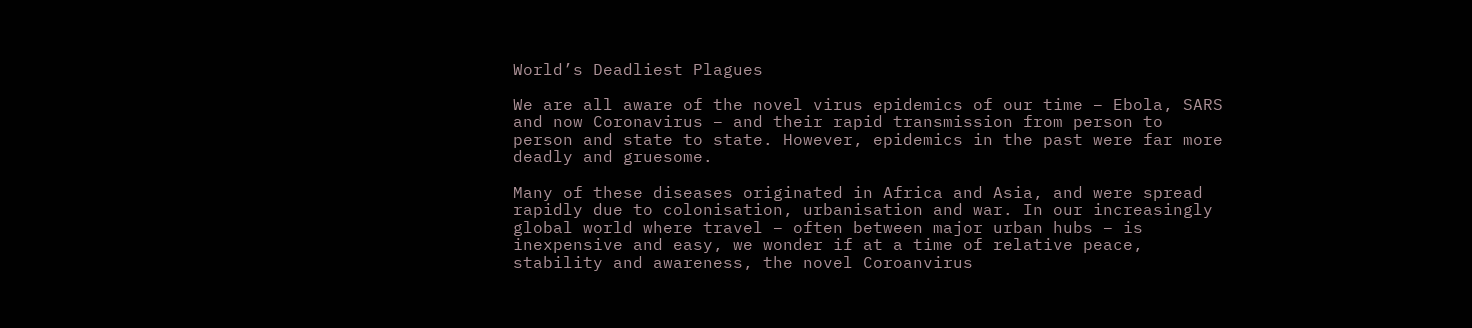World’s Deadliest Plagues

We are all aware of the novel virus epidemics of our time – Ebola, SARS and now Coronavirus – and their rapid transmission from person to person and state to state. However, epidemics in the past were far more deadly and gruesome.

Many of these diseases originated in Africa and Asia, and were spread rapidly due to colonisation, urbanisation and war. In our increasingly global world where travel – often between major urban hubs – is inexpensive and easy, we wonder if at a time of relative peace, stability and awareness, the novel Coroanvirus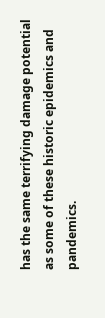has the same terrifying damage potential as some of these historic epidemics and pandemics.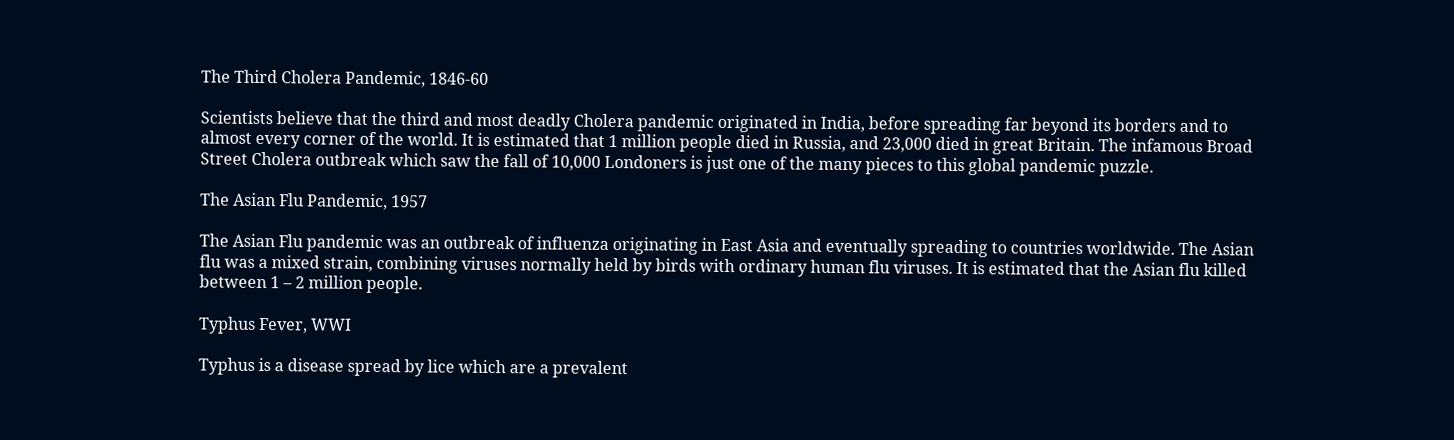The Third Cholera Pandemic, 1846-60

Scientists believe that the third and most deadly Cholera pandemic originated in India, before spreading far beyond its borders and to almost every corner of the world. It is estimated that 1 million people died in Russia, and 23,000 died in great Britain. The infamous Broad Street Cholera outbreak which saw the fall of 10,000 Londoners is just one of the many pieces to this global pandemic puzzle.

The Asian Flu Pandemic, 1957

The Asian Flu pandemic was an outbreak of influenza originating in East Asia and eventually spreading to countries worldwide. The Asian flu was a mixed strain, combining viruses normally held by birds with ordinary human flu viruses. It is estimated that the Asian flu killed between 1 – 2 million people.

Typhus Fever, WWI

Typhus is a disease spread by lice which are a prevalent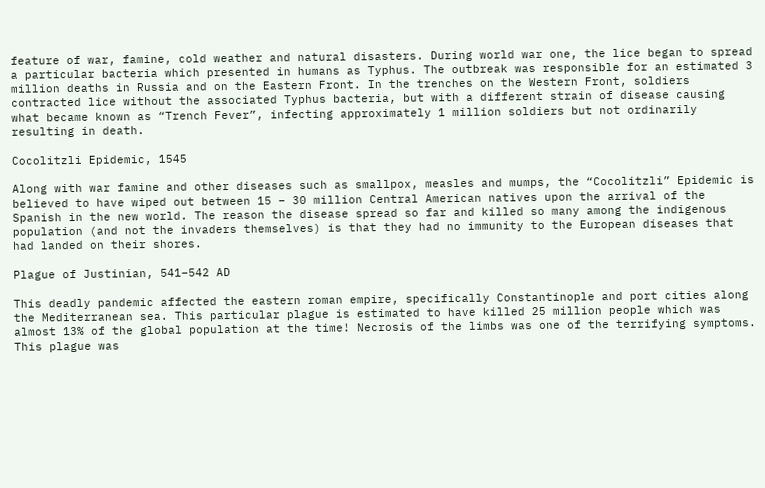feature of war, famine, cold weather and natural disasters. During world war one, the lice began to spread a particular bacteria which presented in humans as Typhus. The outbreak was responsible for an estimated 3 million deaths in Russia and on the Eastern Front. In the trenches on the Western Front, soldiers contracted lice without the associated Typhus bacteria, but with a different strain of disease causing what became known as “Trench Fever”, infecting approximately 1 million soldiers but not ordinarily resulting in death.

Cocolitzli Epidemic, 1545

Along with war famine and other diseases such as smallpox, measles and mumps, the “Cocolitzli” Epidemic is believed to have wiped out between 15 – 30 million Central American natives upon the arrival of the Spanish in the new world. The reason the disease spread so far and killed so many among the indigenous population (and not the invaders themselves) is that they had no immunity to the European diseases that had landed on their shores.

Plague of Justinian, 541–542 AD

This deadly pandemic affected the eastern roman empire, specifically Constantinople and port cities along the Mediterranean sea. This particular plague is estimated to have killed 25 million people which was almost 13% of the global population at the time! Necrosis of the limbs was one of the terrifying symptoms. This plague was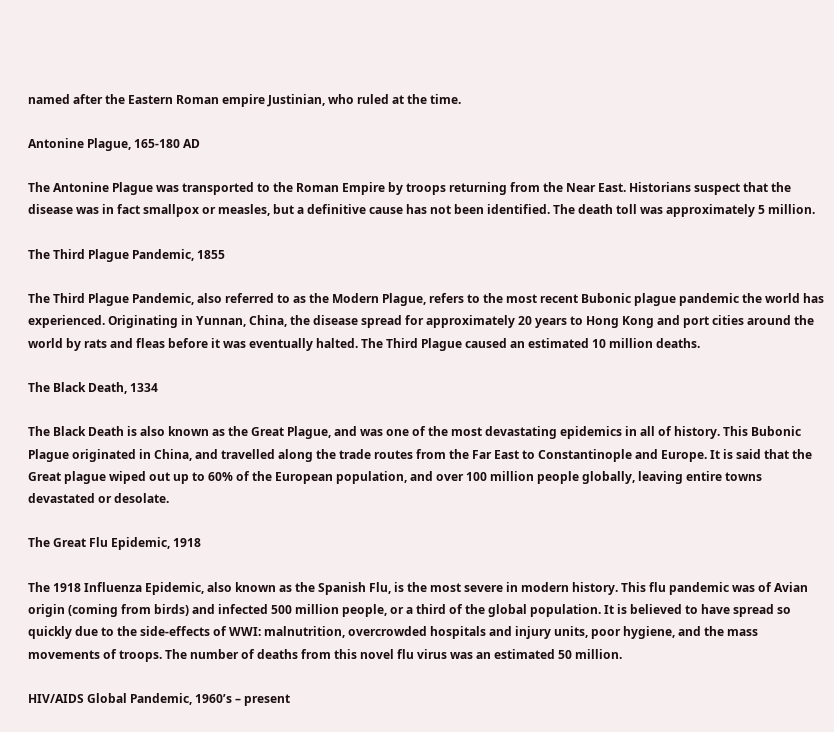named after the Eastern Roman empire Justinian, who ruled at the time.

Antonine Plague, 165-180 AD

The Antonine Plague was transported to the Roman Empire by troops returning from the Near East. Historians suspect that the disease was in fact smallpox or measles, but a definitive cause has not been identified. The death toll was approximately 5 million.

The Third Plague Pandemic, 1855

The Third Plague Pandemic, also referred to as the Modern Plague, refers to the most recent Bubonic plague pandemic the world has experienced. Originating in Yunnan, China, the disease spread for approximately 20 years to Hong Kong and port cities around the world by rats and fleas before it was eventually halted. The Third Plague caused an estimated 10 million deaths.

The Black Death, 1334

The Black Death is also known as the Great Plague, and was one of the most devastating epidemics in all of history. This Bubonic Plague originated in China, and travelled along the trade routes from the Far East to Constantinople and Europe. It is said that the Great plague wiped out up to 60% of the European population, and over 100 million people globally, leaving entire towns devastated or desolate.

The Great Flu Epidemic, 1918

The 1918 Influenza Epidemic, also known as the Spanish Flu, is the most severe in modern history. This flu pandemic was of Avian origin (coming from birds) and infected 500 million people, or a third of the global population. It is believed to have spread so quickly due to the side-effects of WWI: malnutrition, overcrowded hospitals and injury units, poor hygiene, and the mass movements of troops. The number of deaths from this novel flu virus was an estimated 50 million.

HIV/AIDS Global Pandemic, 1960’s – present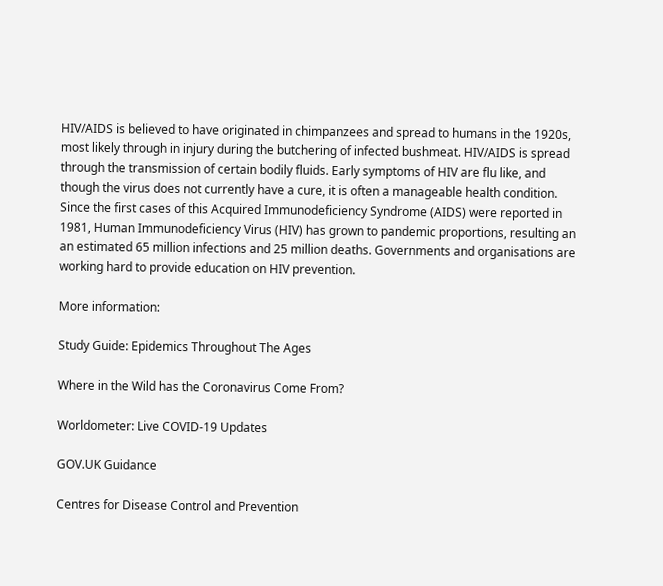HIV/AIDS is believed to have originated in chimpanzees and spread to humans in the 1920s, most likely through in injury during the butchering of infected bushmeat. HIV/AIDS is spread through the transmission of certain bodily fluids. Early symptoms of HIV are flu like, and though the virus does not currently have a cure, it is often a manageable health condition. Since the first cases of this Acquired Immunodeficiency Syndrome (AIDS) were reported in 1981, Human Immunodeficiency Virus (HIV) has grown to pandemic proportions, resulting an an estimated 65 million infections and 25 million deaths. Governments and organisations are working hard to provide education on HIV prevention.

More information:

Study Guide: Epidemics Throughout The Ages

Where in the Wild has the Coronavirus Come From?

Worldometer: Live COVID-19 Updates

GOV.UK Guidance

Centres for Disease Control and Prevention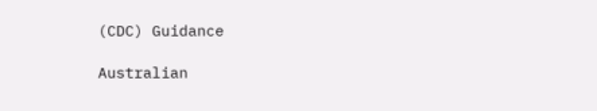(CDC) Guidance

Australian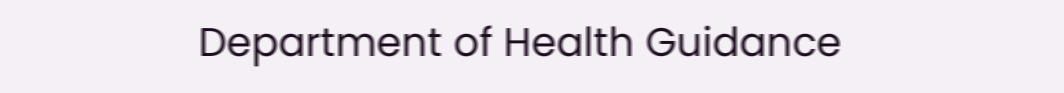Department of Health Guidance